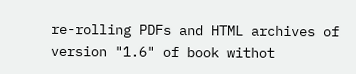re-rolling PDFs and HTML archives of version "1.6" of book withot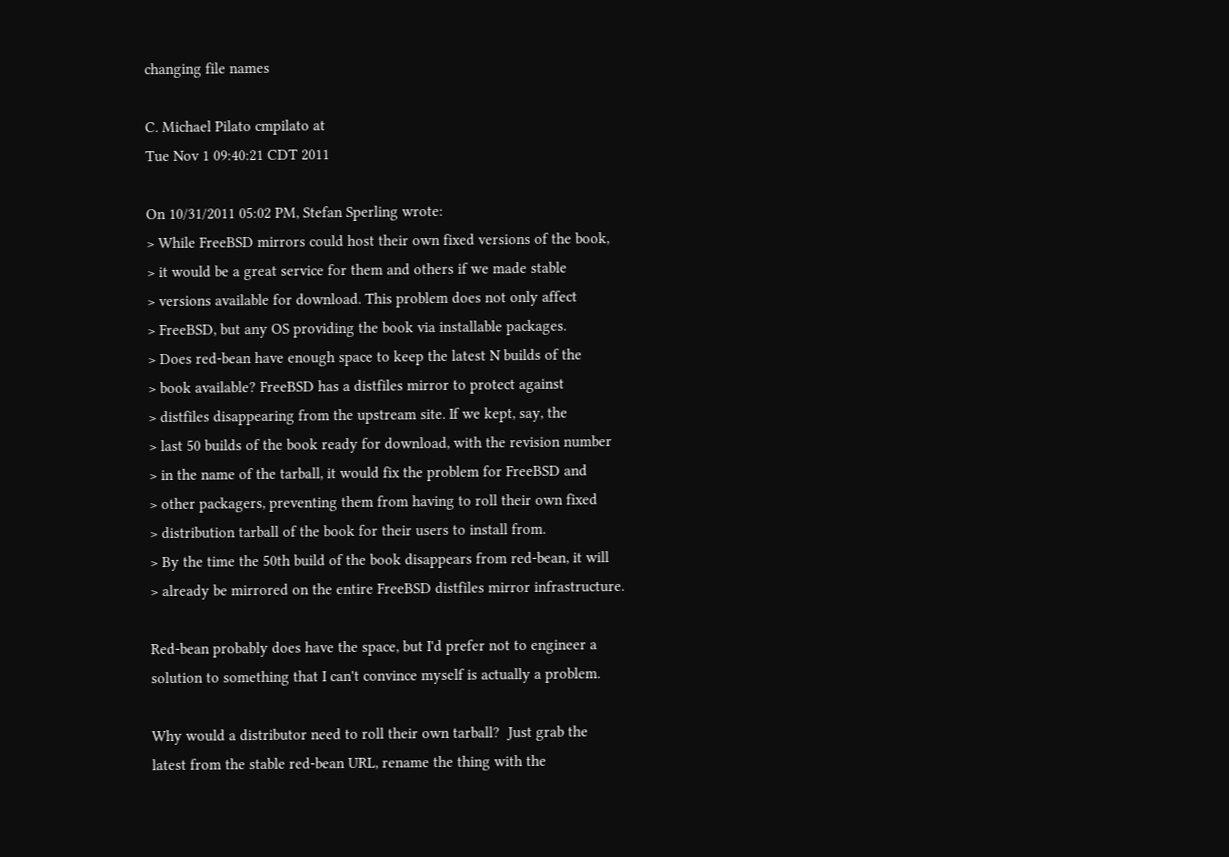changing file names

C. Michael Pilato cmpilato at
Tue Nov 1 09:40:21 CDT 2011

On 10/31/2011 05:02 PM, Stefan Sperling wrote:
> While FreeBSD mirrors could host their own fixed versions of the book,
> it would be a great service for them and others if we made stable
> versions available for download. This problem does not only affect
> FreeBSD, but any OS providing the book via installable packages.
> Does red-bean have enough space to keep the latest N builds of the
> book available? FreeBSD has a distfiles mirror to protect against
> distfiles disappearing from the upstream site. If we kept, say, the
> last 50 builds of the book ready for download, with the revision number
> in the name of the tarball, it would fix the problem for FreeBSD and
> other packagers, preventing them from having to roll their own fixed
> distribution tarball of the book for their users to install from.
> By the time the 50th build of the book disappears from red-bean, it will
> already be mirrored on the entire FreeBSD distfiles mirror infrastructure.

Red-bean probably does have the space, but I'd prefer not to engineer a
solution to something that I can't convince myself is actually a problem.

Why would a distributor need to roll their own tarball?  Just grab the
latest from the stable red-bean URL, rename the thing with the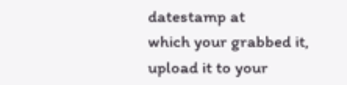datestamp at
which your grabbed it, upload it to your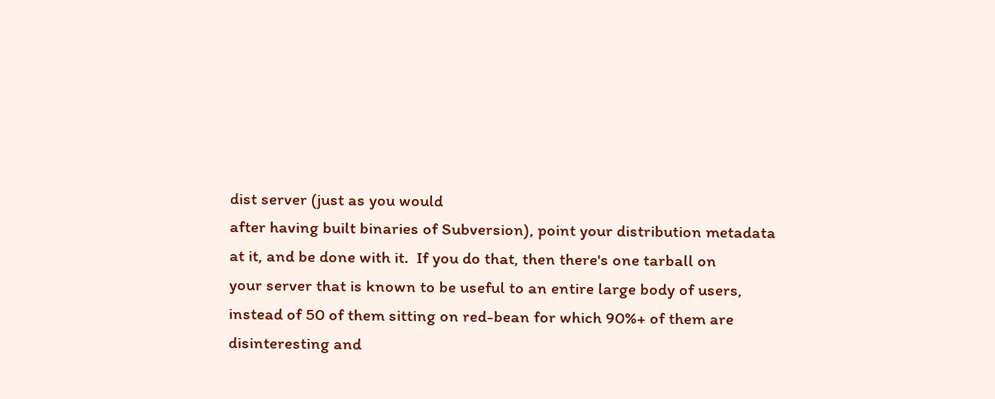dist server (just as you would
after having built binaries of Subversion), point your distribution metadata
at it, and be done with it.  If you do that, then there's one tarball on
your server that is known to be useful to an entire large body of users,
instead of 50 of them sitting on red-bean for which 90%+ of them are
disinteresting and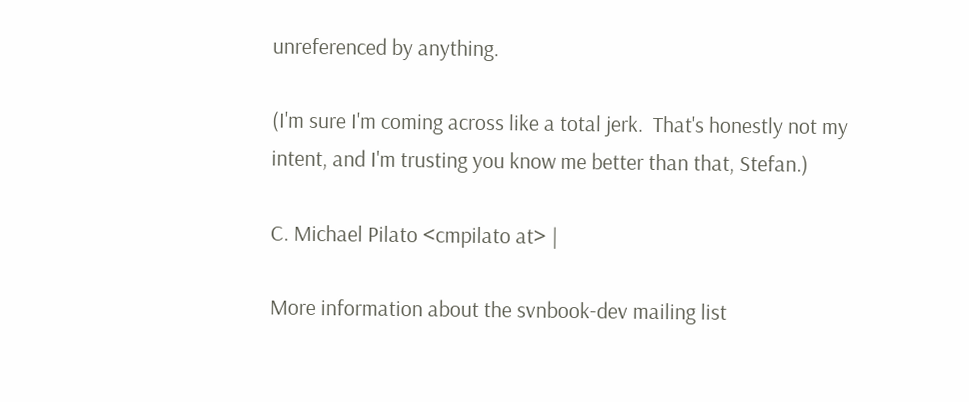unreferenced by anything.

(I'm sure I'm coming across like a total jerk.  That's honestly not my
intent, and I'm trusting you know me better than that, Stefan.)

C. Michael Pilato <cmpilato at> |

More information about the svnbook-dev mailing list